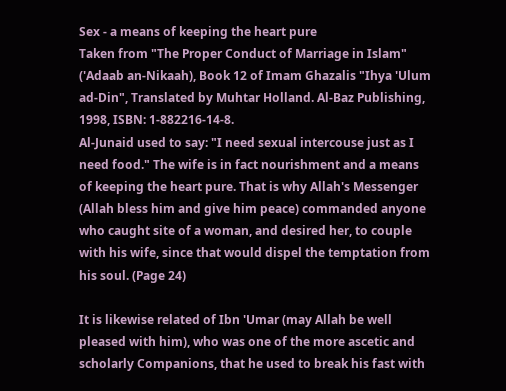Sex - a means of keeping the heart pure
Taken from "The Proper Conduct of Marriage in Islam" ('Adaab an-Nikaah), Book 12 of Imam Ghazalis "Ihya 'Ulum ad-Din", Translated by Muhtar Holland. Al-Baz Publishing, 1998, ISBN: 1-882216-14-8.
Al-Junaid used to say: "I need sexual intercouse just as I need food." The wife is in fact nourishment and a means of keeping the heart pure. That is why Allah's Messenger (Allah bless him and give him peace) commanded anyone who caught site of a woman, and desired her, to couple with his wife, since that would dispel the temptation from his soul. (Page 24)

It is likewise related of Ibn 'Umar (may Allah be well pleased with him), who was one of the more ascetic and scholarly Companions, that he used to break his fast with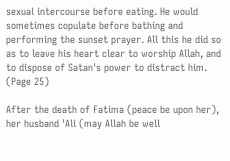sexual intercourse before eating. He would sometimes copulate before bathing and performing the sunset prayer. All this he did so as to leave his heart clear to worship Allah, and to dispose of Satan's power to distract him. (Page 25)

After the death of Fatima (peace be upon her), her husband 'Ali (may Allah be well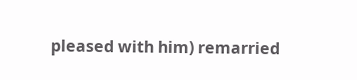pleased with him) remarried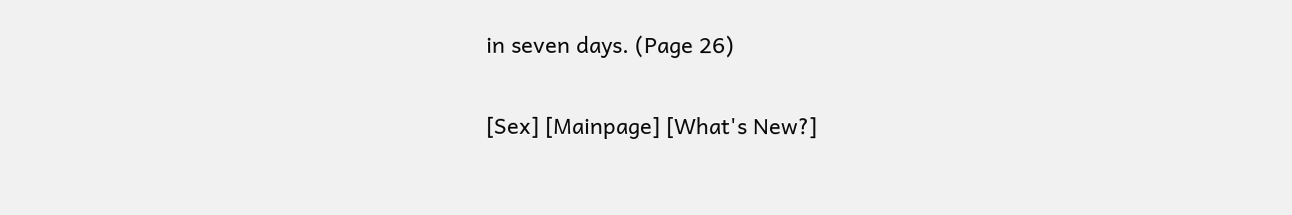in seven days. (Page 26)

[Sex] [Mainpage] [What's New?]